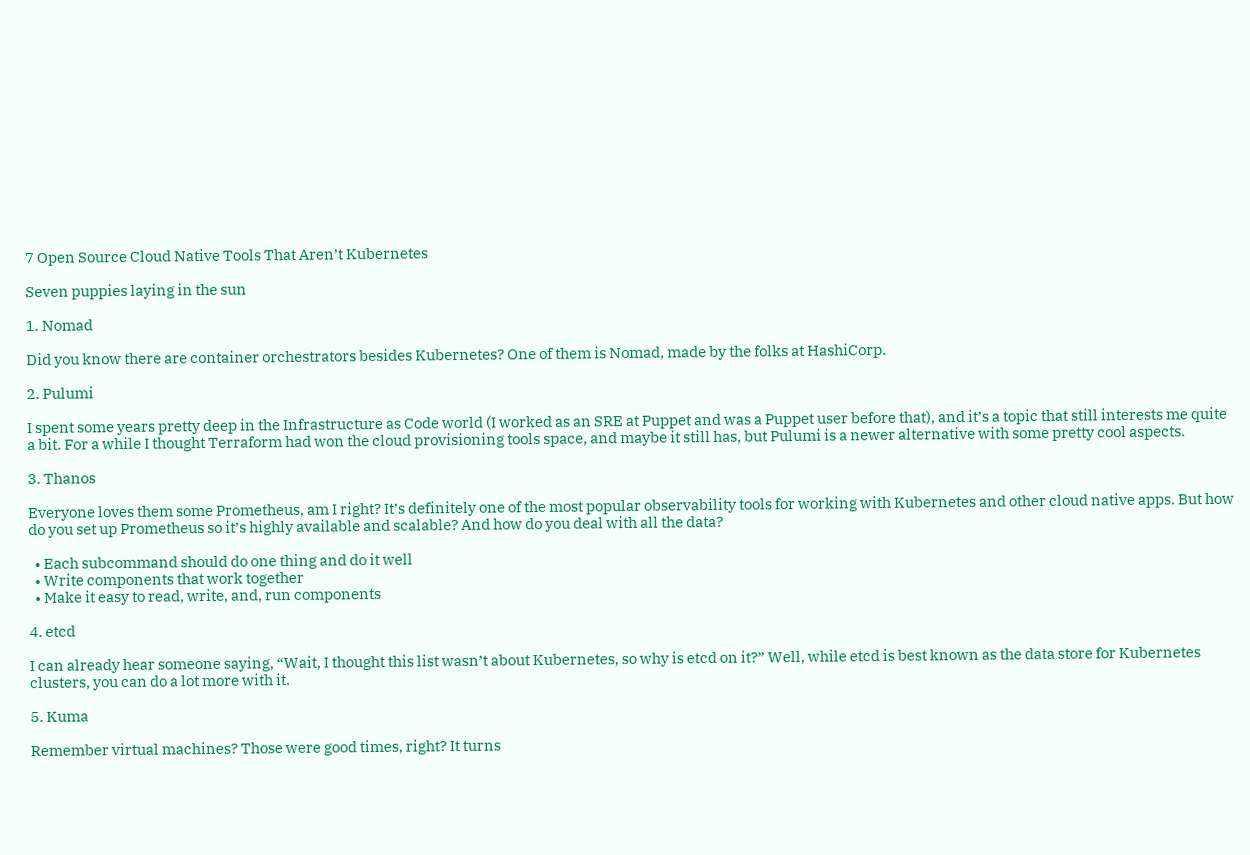7 Open Source Cloud Native Tools That Aren’t Kubernetes

Seven puppies laying in the sun

1. Nomad

Did you know there are container orchestrators besides Kubernetes? One of them is Nomad, made by the folks at HashiCorp.

2. Pulumi

I spent some years pretty deep in the Infrastructure as Code world (I worked as an SRE at Puppet and was a Puppet user before that), and it’s a topic that still interests me quite a bit. For a while I thought Terraform had won the cloud provisioning tools space, and maybe it still has, but Pulumi is a newer alternative with some pretty cool aspects.

3. Thanos

Everyone loves them some Prometheus, am I right? It’s definitely one of the most popular observability tools for working with Kubernetes and other cloud native apps. But how do you set up Prometheus so it’s highly available and scalable? And how do you deal with all the data?

  • Each subcommand should do one thing and do it well
  • Write components that work together
  • Make it easy to read, write, and, run components

4. etcd

I can already hear someone saying, “Wait, I thought this list wasn’t about Kubernetes, so why is etcd on it?” Well, while etcd is best known as the data store for Kubernetes clusters, you can do a lot more with it.

5. Kuma

Remember virtual machines? Those were good times, right? It turns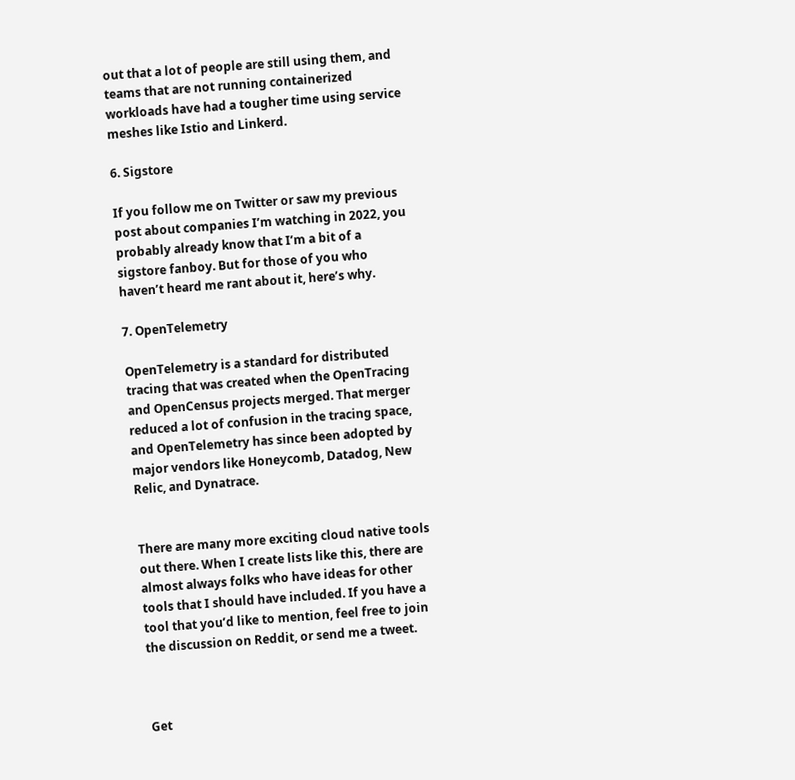out that a lot of people are still using them, and teams that are not running containerized workloads have had a tougher time using service meshes like Istio and Linkerd.

6. Sigstore

If you follow me on Twitter or saw my previous post about companies I’m watching in 2022, you probably already know that I’m a bit of a sigstore fanboy. But for those of you who haven’t heard me rant about it, here’s why.

7. OpenTelemetry

OpenTelemetry is a standard for distributed tracing that was created when the OpenTracing and OpenCensus projects merged. That merger reduced a lot of confusion in the tracing space, and OpenTelemetry has since been adopted by major vendors like Honeycomb, Datadog, New Relic, and Dynatrace.


There are many more exciting cloud native tools out there. When I create lists like this, there are almost always folks who have ideas for other tools that I should have included. If you have a tool that you’d like to mention, feel free to join the discussion on Reddit, or send me a tweet.



Get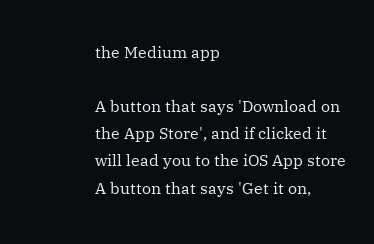the Medium app

A button that says 'Download on the App Store', and if clicked it will lead you to the iOS App store
A button that says 'Get it on,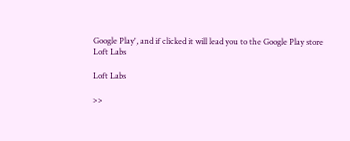Google Play', and if clicked it will lead you to the Google Play store
Loft Labs

Loft Labs

>>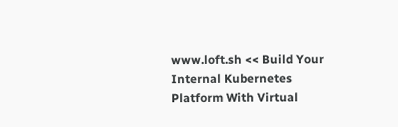www.loft.sh << Build Your Internal Kubernetes Platform With Virtual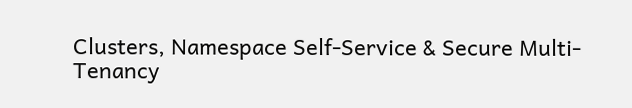Clusters, Namespace Self-Service & Secure Multi-Tenancy